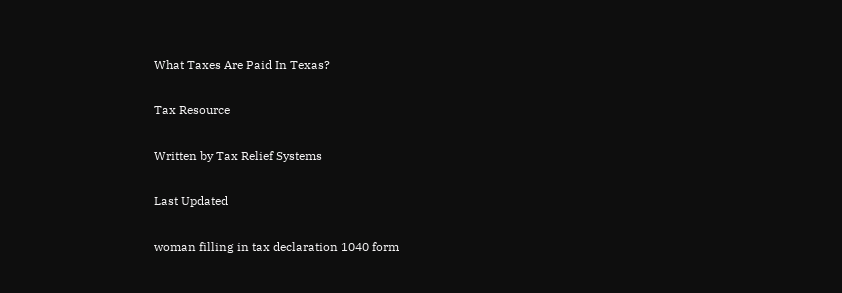What Taxes Are Paid In Texas?

Tax Resource

Written by Tax Relief Systems

Last Updated

woman filling in tax declaration 1040 form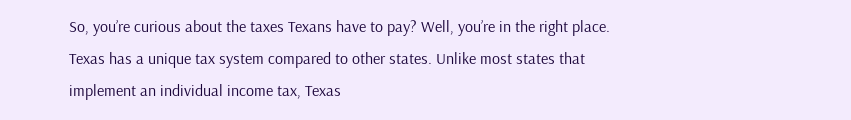So, you’re curious about the taxes Texans have to pay? Well, you’re in the right place. Texas has a unique tax system compared to other states. Unlike most states that implement an individual income tax, Texas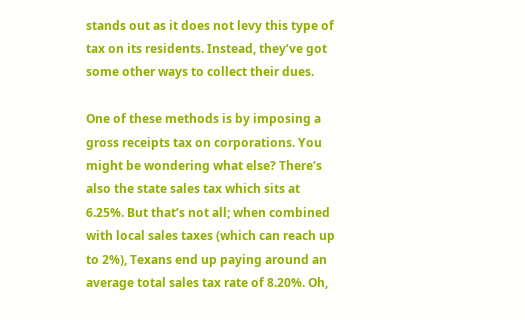stands out as it does not levy this type of tax on its residents. Instead, they’ve got some other ways to collect their dues.

One of these methods is by imposing a gross receipts tax on corporations. You might be wondering what else? There’s also the state sales tax which sits at 6.25%. But that’s not all; when combined with local sales taxes (which can reach up to 2%), Texans end up paying around an average total sales tax rate of 8.20%. Oh,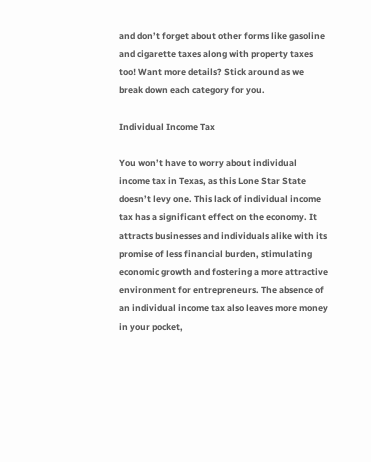and don’t forget about other forms like gasoline and cigarette taxes along with property taxes too! Want more details? Stick around as we break down each category for you.

Individual Income Tax

You won’t have to worry about individual income tax in Texas, as this Lone Star State doesn’t levy one. This lack of individual income tax has a significant effect on the economy. It attracts businesses and individuals alike with its promise of less financial burden, stimulating economic growth and fostering a more attractive environment for entrepreneurs. The absence of an individual income tax also leaves more money in your pocket,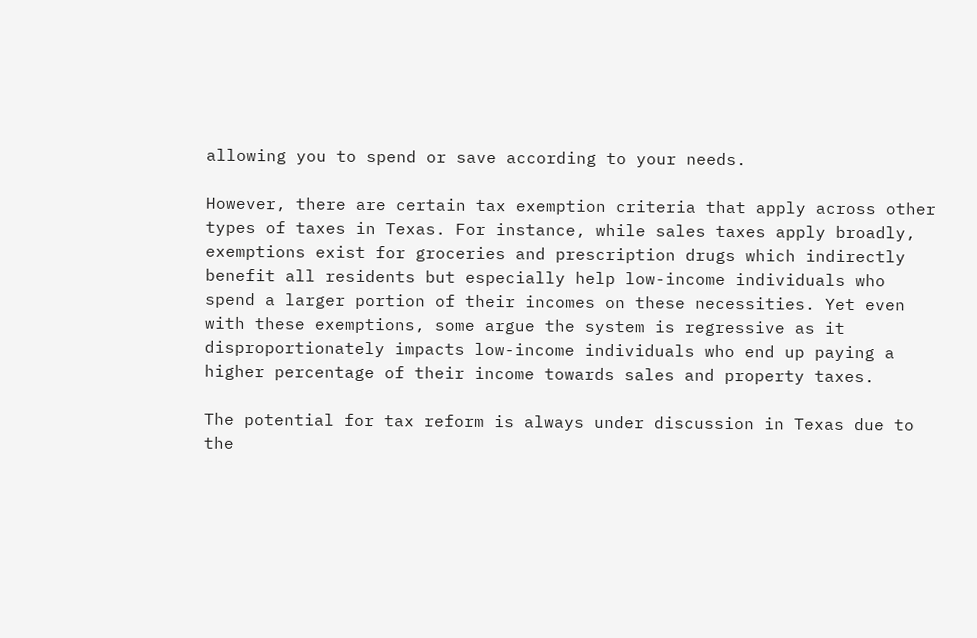allowing you to spend or save according to your needs.

However, there are certain tax exemption criteria that apply across other types of taxes in Texas. For instance, while sales taxes apply broadly, exemptions exist for groceries and prescription drugs which indirectly benefit all residents but especially help low-income individuals who spend a larger portion of their incomes on these necessities. Yet even with these exemptions, some argue the system is regressive as it disproportionately impacts low-income individuals who end up paying a higher percentage of their income towards sales and property taxes.

The potential for tax reform is always under discussion in Texas due to the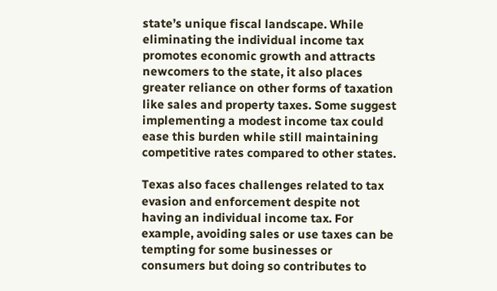state’s unique fiscal landscape. While eliminating the individual income tax promotes economic growth and attracts newcomers to the state, it also places greater reliance on other forms of taxation like sales and property taxes. Some suggest implementing a modest income tax could ease this burden while still maintaining competitive rates compared to other states.

Texas also faces challenges related to tax evasion and enforcement despite not having an individual income tax. For example, avoiding sales or use taxes can be tempting for some businesses or consumers but doing so contributes to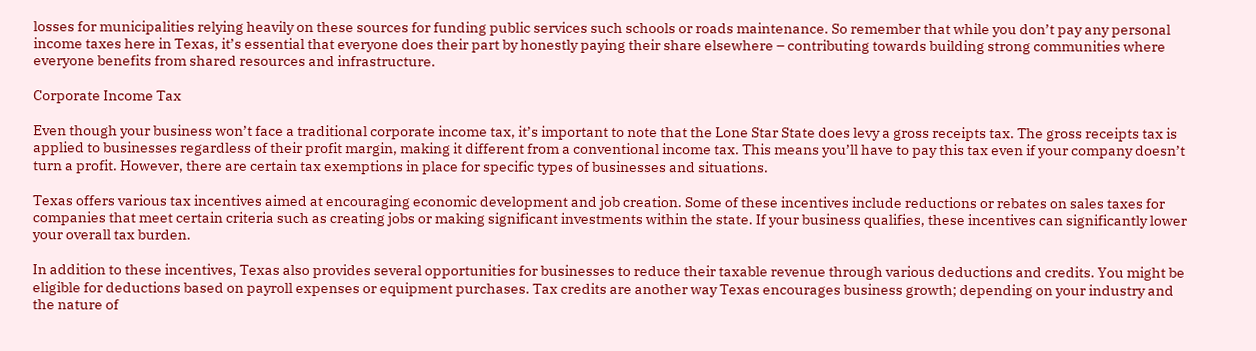losses for municipalities relying heavily on these sources for funding public services such schools or roads maintenance. So remember that while you don’t pay any personal income taxes here in Texas, it’s essential that everyone does their part by honestly paying their share elsewhere – contributing towards building strong communities where everyone benefits from shared resources and infrastructure.

Corporate Income Tax

Even though your business won’t face a traditional corporate income tax, it’s important to note that the Lone Star State does levy a gross receipts tax. The gross receipts tax is applied to businesses regardless of their profit margin, making it different from a conventional income tax. This means you’ll have to pay this tax even if your company doesn’t turn a profit. However, there are certain tax exemptions in place for specific types of businesses and situations.

Texas offers various tax incentives aimed at encouraging economic development and job creation. Some of these incentives include reductions or rebates on sales taxes for companies that meet certain criteria such as creating jobs or making significant investments within the state. If your business qualifies, these incentives can significantly lower your overall tax burden.

In addition to these incentives, Texas also provides several opportunities for businesses to reduce their taxable revenue through various deductions and credits. You might be eligible for deductions based on payroll expenses or equipment purchases. Tax credits are another way Texas encourages business growth; depending on your industry and the nature of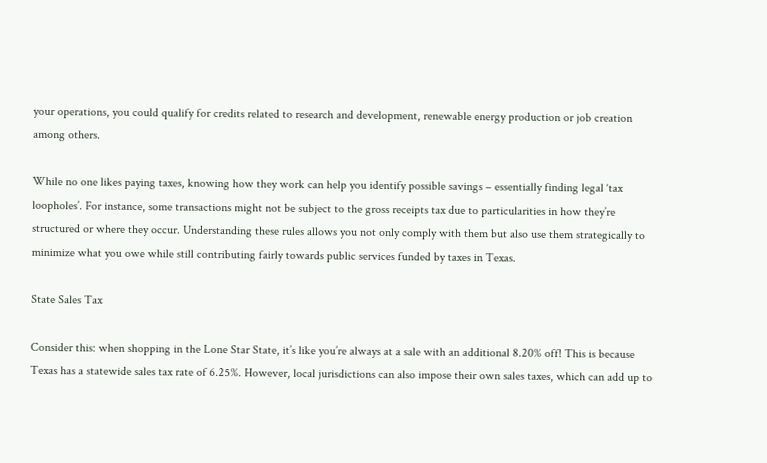your operations, you could qualify for credits related to research and development, renewable energy production or job creation among others.

While no one likes paying taxes, knowing how they work can help you identify possible savings – essentially finding legal ‘tax loopholes’. For instance, some transactions might not be subject to the gross receipts tax due to particularities in how they’re structured or where they occur. Understanding these rules allows you not only comply with them but also use them strategically to minimize what you owe while still contributing fairly towards public services funded by taxes in Texas.

State Sales Tax

Consider this: when shopping in the Lone Star State, it’s like you’re always at a sale with an additional 8.20% off! This is because Texas has a statewide sales tax rate of 6.25%. However, local jurisdictions can also impose their own sales taxes, which can add up to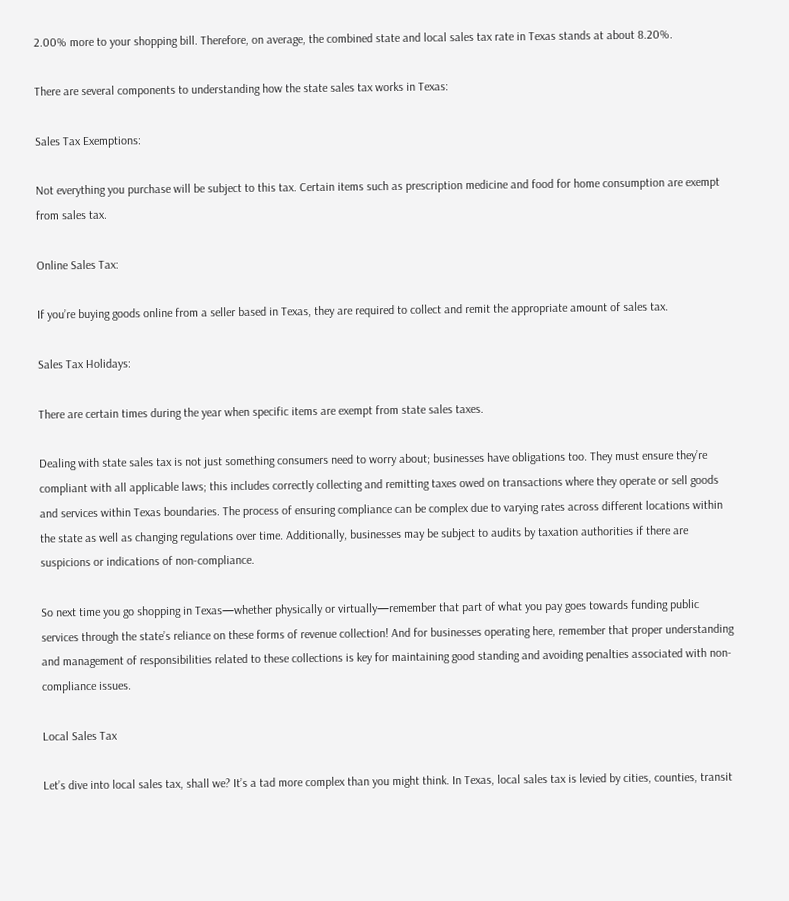2.00% more to your shopping bill. Therefore, on average, the combined state and local sales tax rate in Texas stands at about 8.20%.

There are several components to understanding how the state sales tax works in Texas:

Sales Tax Exemptions:

Not everything you purchase will be subject to this tax. Certain items such as prescription medicine and food for home consumption are exempt from sales tax.

Online Sales Tax:

If you’re buying goods online from a seller based in Texas, they are required to collect and remit the appropriate amount of sales tax.

Sales Tax Holidays:

There are certain times during the year when specific items are exempt from state sales taxes.

Dealing with state sales tax is not just something consumers need to worry about; businesses have obligations too. They must ensure they’re compliant with all applicable laws; this includes correctly collecting and remitting taxes owed on transactions where they operate or sell goods and services within Texas boundaries. The process of ensuring compliance can be complex due to varying rates across different locations within the state as well as changing regulations over time. Additionally, businesses may be subject to audits by taxation authorities if there are suspicions or indications of non-compliance.

So next time you go shopping in Texas—whether physically or virtually—remember that part of what you pay goes towards funding public services through the state’s reliance on these forms of revenue collection! And for businesses operating here, remember that proper understanding and management of responsibilities related to these collections is key for maintaining good standing and avoiding penalties associated with non-compliance issues.

Local Sales Tax

Let’s dive into local sales tax, shall we? It’s a tad more complex than you might think. In Texas, local sales tax is levied by cities, counties, transit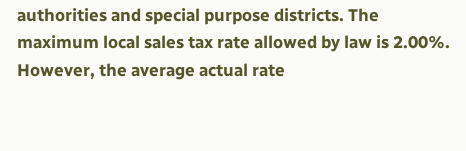authorities and special purpose districts. The maximum local sales tax rate allowed by law is 2.00%. However, the average actual rate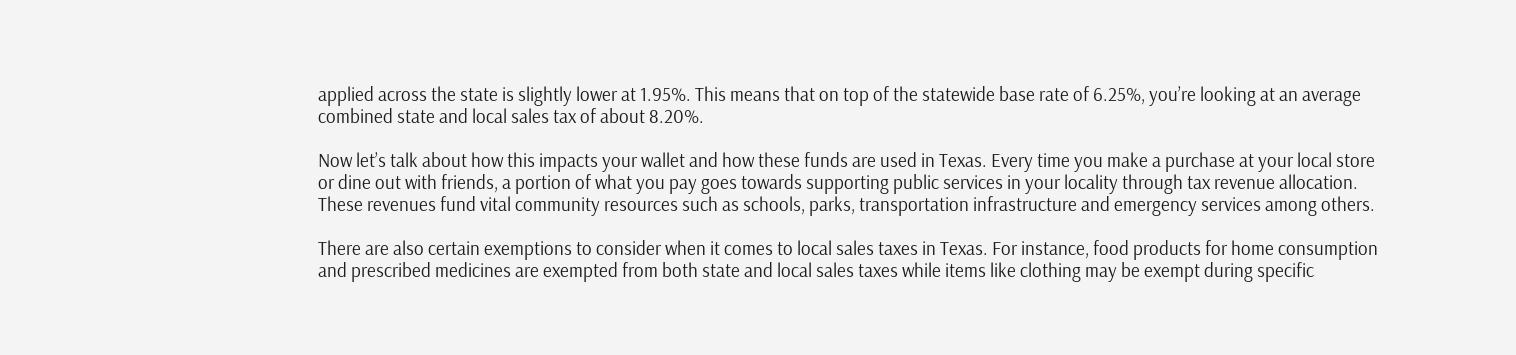applied across the state is slightly lower at 1.95%. This means that on top of the statewide base rate of 6.25%, you’re looking at an average combined state and local sales tax of about 8.20%.

Now let’s talk about how this impacts your wallet and how these funds are used in Texas. Every time you make a purchase at your local store or dine out with friends, a portion of what you pay goes towards supporting public services in your locality through tax revenue allocation. These revenues fund vital community resources such as schools, parks, transportation infrastructure and emergency services among others.

There are also certain exemptions to consider when it comes to local sales taxes in Texas. For instance, food products for home consumption and prescribed medicines are exempted from both state and local sales taxes while items like clothing may be exempt during specific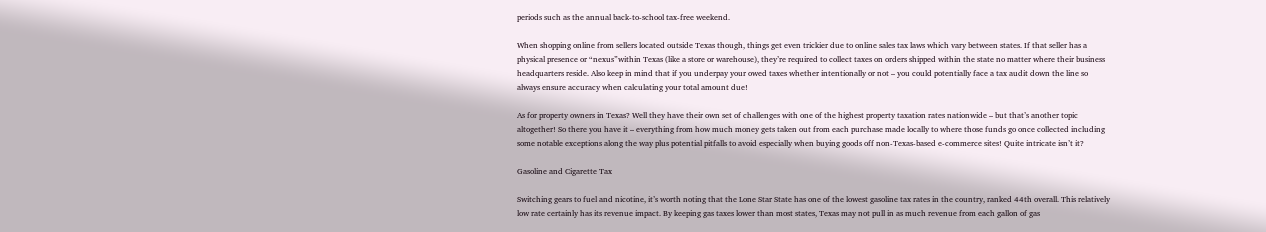periods such as the annual back-to-school tax-free weekend.

When shopping online from sellers located outside Texas though, things get even trickier due to online sales tax laws which vary between states. If that seller has a physical presence or “nexus”within Texas (like a store or warehouse), they’re required to collect taxes on orders shipped within the state no matter where their business headquarters reside. Also keep in mind that if you underpay your owed taxes whether intentionally or not – you could potentially face a tax audit down the line so always ensure accuracy when calculating your total amount due!

As for property owners in Texas? Well they have their own set of challenges with one of the highest property taxation rates nationwide – but that’s another topic altogether! So there you have it – everything from how much money gets taken out from each purchase made locally to where those funds go once collected including some notable exceptions along the way plus potential pitfalls to avoid especially when buying goods off non-Texas-based e-commerce sites! Quite intricate isn’t it?

Gasoline and Cigarette Tax

Switching gears to fuel and nicotine, it’s worth noting that the Lone Star State has one of the lowest gasoline tax rates in the country, ranked 44th overall. This relatively low rate certainly has its revenue impact. By keeping gas taxes lower than most states, Texas may not pull in as much revenue from each gallon of gas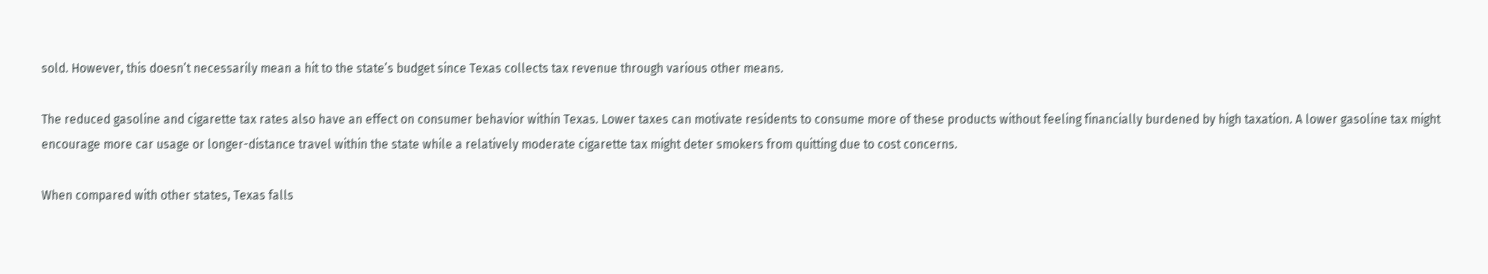sold. However, this doesn’t necessarily mean a hit to the state’s budget since Texas collects tax revenue through various other means.

The reduced gasoline and cigarette tax rates also have an effect on consumer behavior within Texas. Lower taxes can motivate residents to consume more of these products without feeling financially burdened by high taxation. A lower gasoline tax might encourage more car usage or longer-distance travel within the state while a relatively moderate cigarette tax might deter smokers from quitting due to cost concerns.

When compared with other states, Texas falls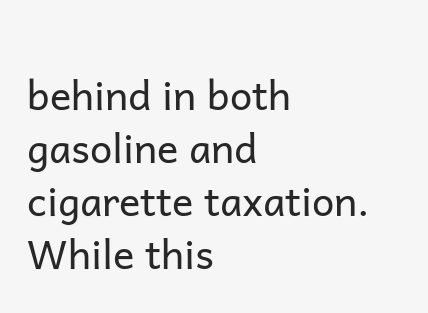behind in both gasoline and cigarette taxation. While this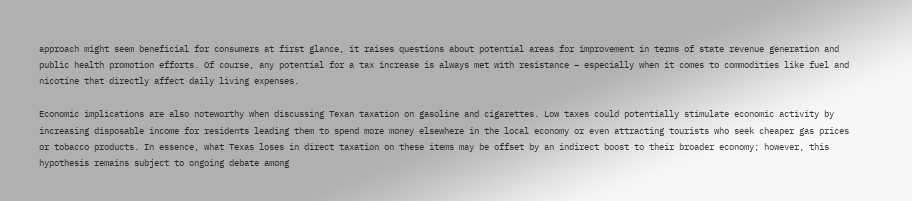approach might seem beneficial for consumers at first glance, it raises questions about potential areas for improvement in terms of state revenue generation and public health promotion efforts. Of course, any potential for a tax increase is always met with resistance – especially when it comes to commodities like fuel and nicotine that directly affect daily living expenses.

Economic implications are also noteworthy when discussing Texan taxation on gasoline and cigarettes. Low taxes could potentially stimulate economic activity by increasing disposable income for residents leading them to spend more money elsewhere in the local economy or even attracting tourists who seek cheaper gas prices or tobacco products. In essence, what Texas loses in direct taxation on these items may be offset by an indirect boost to their broader economy; however, this hypothesis remains subject to ongoing debate among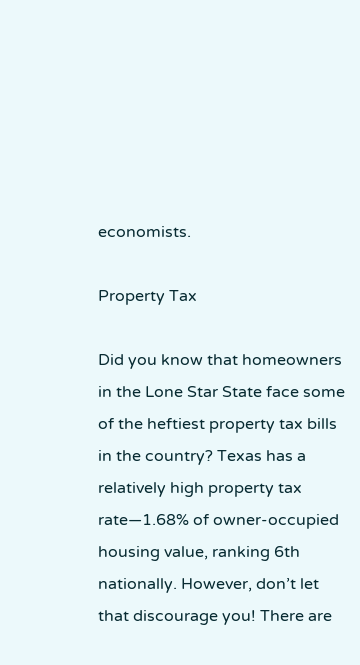economists.

Property Tax

Did you know that homeowners in the Lone Star State face some of the heftiest property tax bills in the country? Texas has a relatively high property tax rate—1.68% of owner-occupied housing value, ranking 6th nationally. However, don’t let that discourage you! There are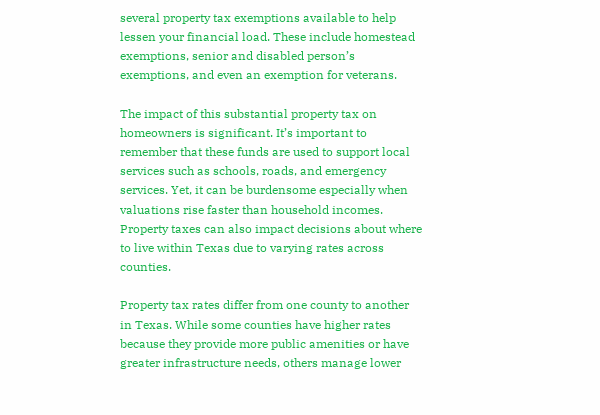several property tax exemptions available to help lessen your financial load. These include homestead exemptions, senior and disabled person’s exemptions, and even an exemption for veterans.

The impact of this substantial property tax on homeowners is significant. It’s important to remember that these funds are used to support local services such as schools, roads, and emergency services. Yet, it can be burdensome especially when valuations rise faster than household incomes. Property taxes can also impact decisions about where to live within Texas due to varying rates across counties.

Property tax rates differ from one county to another in Texas. While some counties have higher rates because they provide more public amenities or have greater infrastructure needs, others manage lower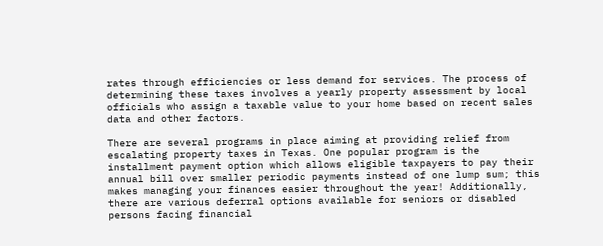rates through efficiencies or less demand for services. The process of determining these taxes involves a yearly property assessment by local officials who assign a taxable value to your home based on recent sales data and other factors.

There are several programs in place aiming at providing relief from escalating property taxes in Texas. One popular program is the installment payment option which allows eligible taxpayers to pay their annual bill over smaller periodic payments instead of one lump sum; this makes managing your finances easier throughout the year! Additionally, there are various deferral options available for seniors or disabled persons facing financial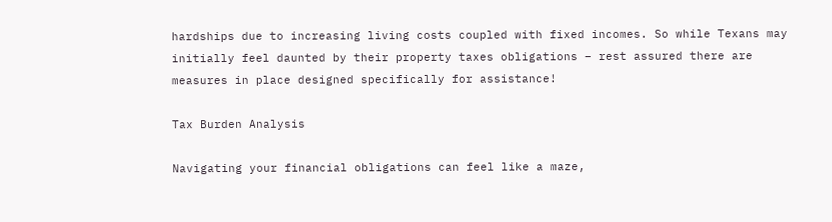hardships due to increasing living costs coupled with fixed incomes. So while Texans may initially feel daunted by their property taxes obligations – rest assured there are measures in place designed specifically for assistance!

Tax Burden Analysis

Navigating your financial obligations can feel like a maze,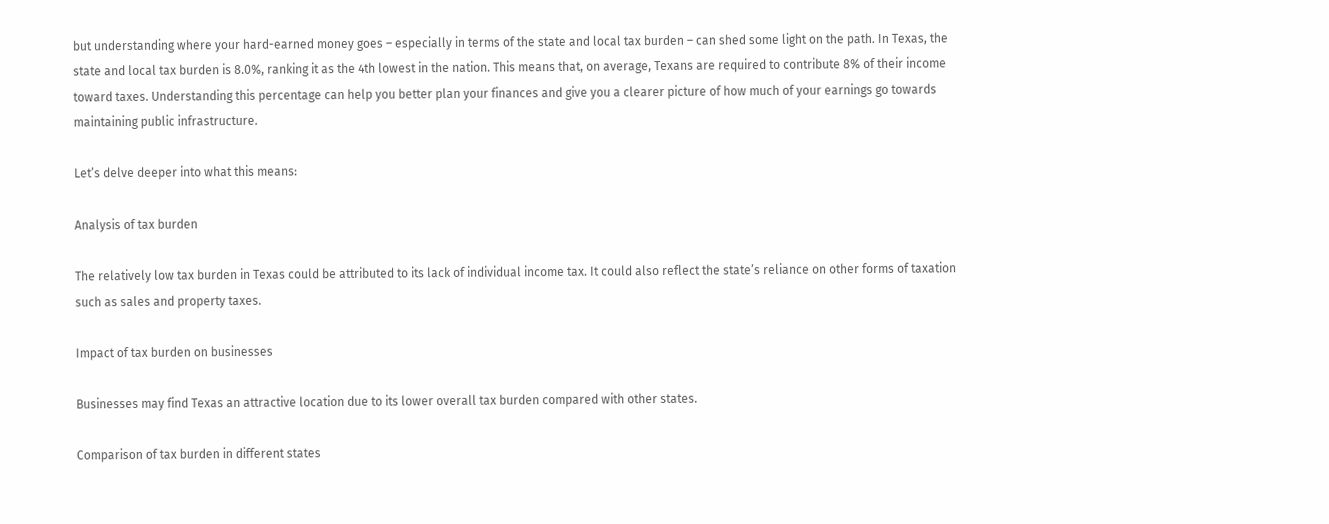but understanding where your hard-earned money goes – especially in terms of the state and local tax burden – can shed some light on the path. In Texas, the state and local tax burden is 8.0%, ranking it as the 4th lowest in the nation. This means that, on average, Texans are required to contribute 8% of their income toward taxes. Understanding this percentage can help you better plan your finances and give you a clearer picture of how much of your earnings go towards maintaining public infrastructure.

Let’s delve deeper into what this means:

Analysis of tax burden

The relatively low tax burden in Texas could be attributed to its lack of individual income tax. It could also reflect the state’s reliance on other forms of taxation such as sales and property taxes.

Impact of tax burden on businesses

Businesses may find Texas an attractive location due to its lower overall tax burden compared with other states.

Comparison of tax burden in different states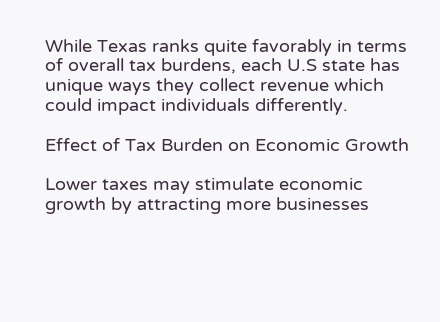While Texas ranks quite favorably in terms of overall tax burdens, each U.S state has unique ways they collect revenue which could impact individuals differently.

Effect of Tax Burden on Economic Growth

Lower taxes may stimulate economic growth by attracting more businesses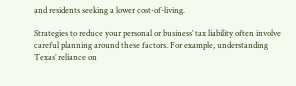and residents seeking a lower cost-of-living.

Strategies to reduce your personal or business’ tax liability often involve careful planning around these factors. For example, understanding Texas’ reliance on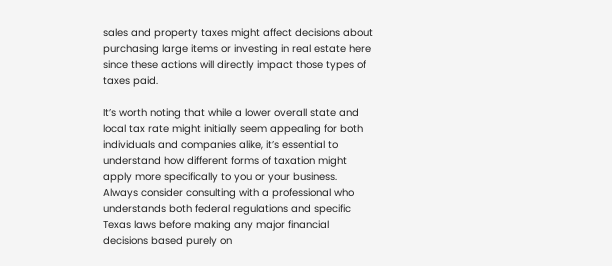sales and property taxes might affect decisions about purchasing large items or investing in real estate here since these actions will directly impact those types of taxes paid.

It’s worth noting that while a lower overall state and local tax rate might initially seem appealing for both individuals and companies alike, it’s essential to understand how different forms of taxation might apply more specifically to you or your business. Always consider consulting with a professional who understands both federal regulations and specific Texas laws before making any major financial decisions based purely on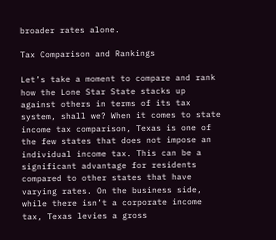broader rates alone.

Tax Comparison and Rankings

Let’s take a moment to compare and rank how the Lone Star State stacks up against others in terms of its tax system, shall we? When it comes to state income tax comparison, Texas is one of the few states that does not impose an individual income tax. This can be a significant advantage for residents compared to other states that have varying rates. On the business side, while there isn’t a corporate income tax, Texas levies a gross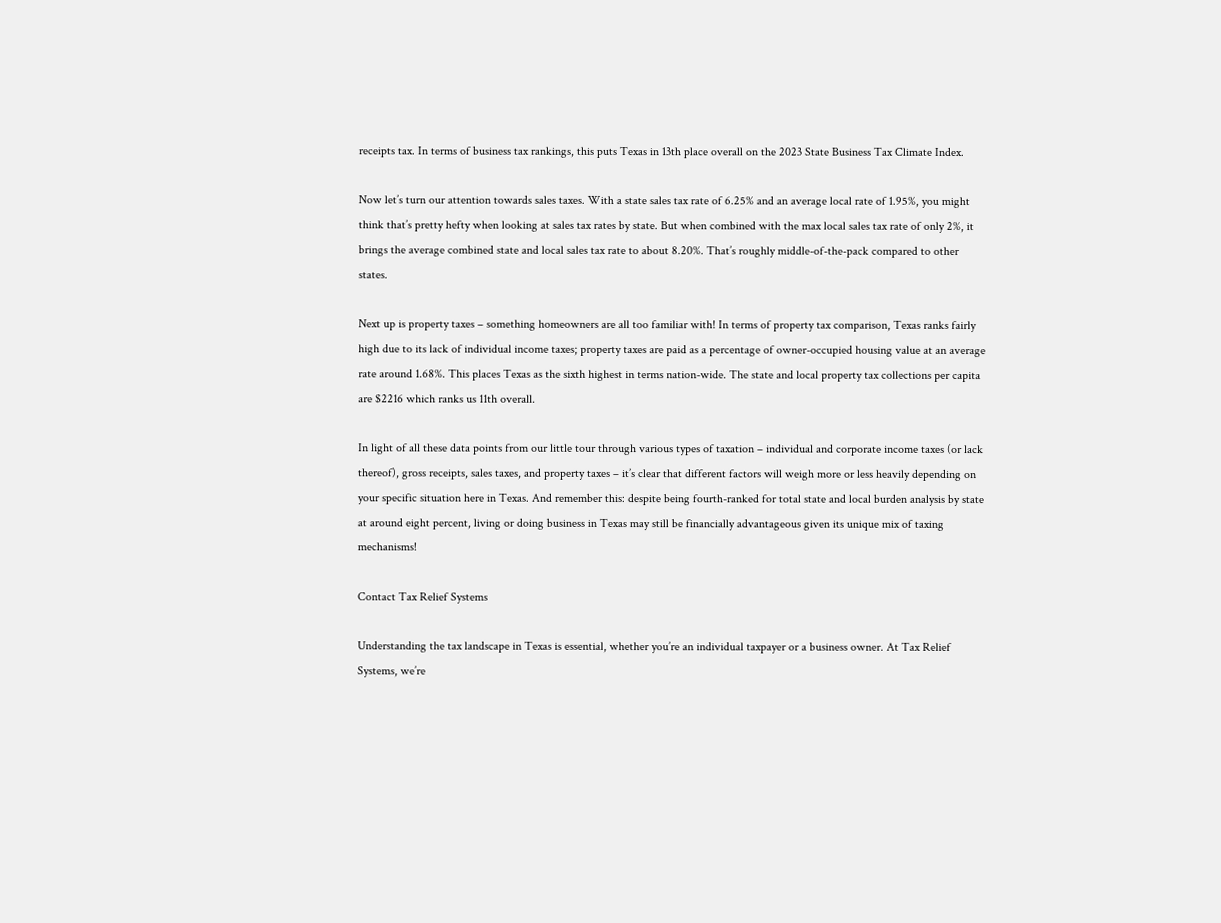receipts tax. In terms of business tax rankings, this puts Texas in 13th place overall on the 2023 State Business Tax Climate Index.

Now let’s turn our attention towards sales taxes. With a state sales tax rate of 6.25% and an average local rate of 1.95%, you might think that’s pretty hefty when looking at sales tax rates by state. But when combined with the max local sales tax rate of only 2%, it brings the average combined state and local sales tax rate to about 8.20%. That’s roughly middle-of-the-pack compared to other states.

Next up is property taxes – something homeowners are all too familiar with! In terms of property tax comparison, Texas ranks fairly high due to its lack of individual income taxes; property taxes are paid as a percentage of owner-occupied housing value at an average rate around 1.68%. This places Texas as the sixth highest in terms nation-wide. The state and local property tax collections per capita are $2216 which ranks us 11th overall.

In light of all these data points from our little tour through various types of taxation – individual and corporate income taxes (or lack thereof), gross receipts, sales taxes, and property taxes – it’s clear that different factors will weigh more or less heavily depending on your specific situation here in Texas. And remember this: despite being fourth-ranked for total state and local burden analysis by state at around eight percent, living or doing business in Texas may still be financially advantageous given its unique mix of taxing mechanisms!

Contact Tax Relief Systems

Understanding the tax landscape in Texas is essential, whether you’re an individual taxpayer or a business owner. At Tax Relief Systems, we’re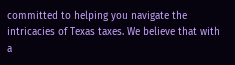committed to helping you navigate the intricacies of Texas taxes. We believe that with a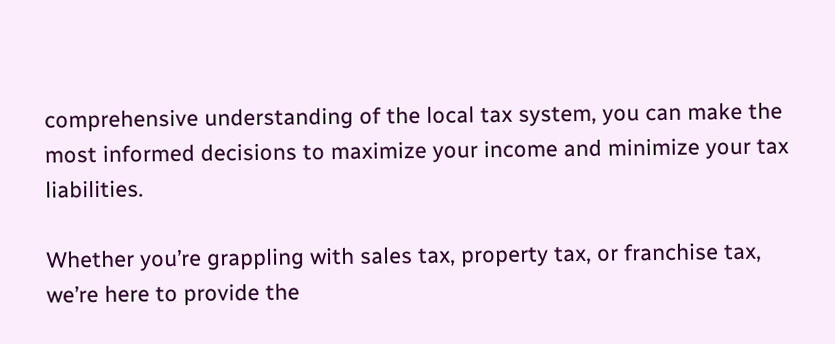comprehensive understanding of the local tax system, you can make the most informed decisions to maximize your income and minimize your tax liabilities.

Whether you’re grappling with sales tax, property tax, or franchise tax, we’re here to provide the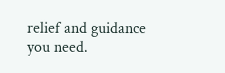relief and guidance you need.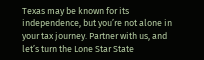Texas may be known for its independence, but you’re not alone in your tax journey. Partner with us, and let’s turn the Lone Star State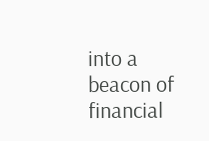into a beacon of financial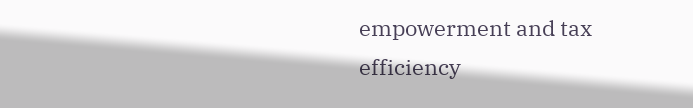empowerment and tax efficiency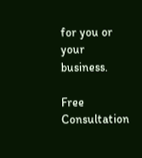for you or your business.

Free Consultation